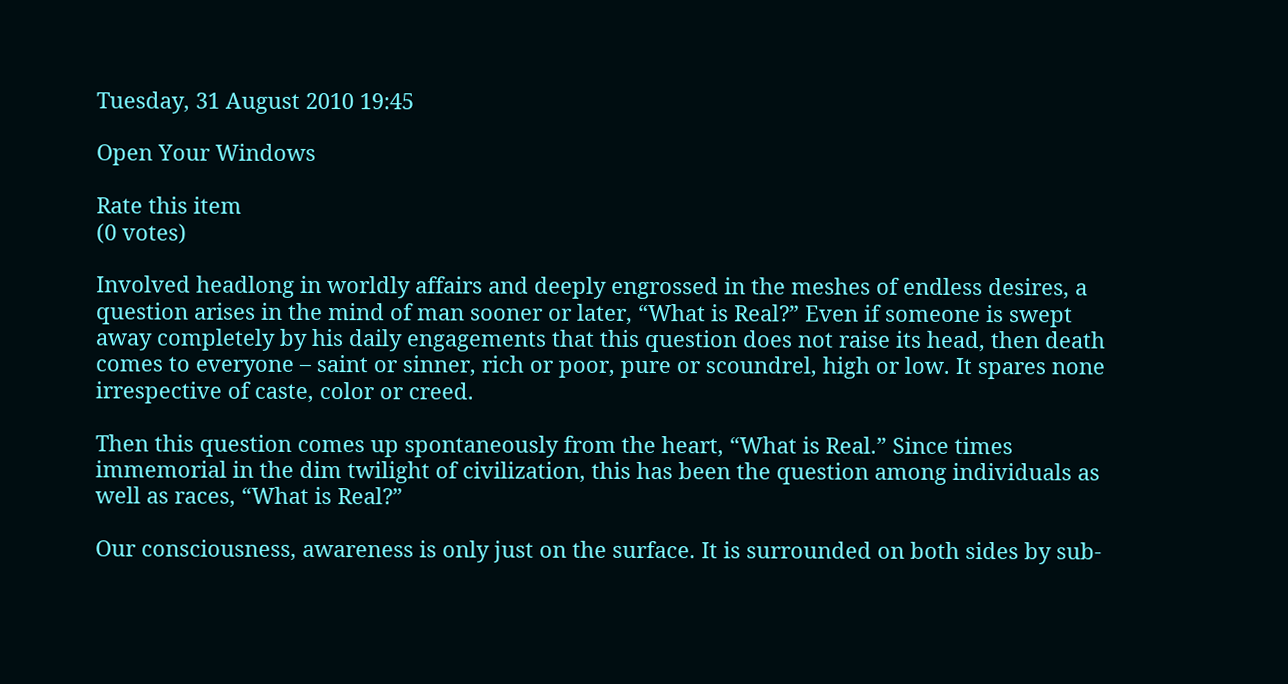Tuesday, 31 August 2010 19:45

Open Your Windows

Rate this item
(0 votes)

Involved headlong in worldly affairs and deeply engrossed in the meshes of endless desires, a question arises in the mind of man sooner or later, “What is Real?” Even if someone is swept away completely by his daily engagements that this question does not raise its head, then death comes to everyone – saint or sinner, rich or poor, pure or scoundrel, high or low. It spares none irrespective of caste, color or creed.

Then this question comes up spontaneously from the heart, “What is Real.” Since times immemorial in the dim twilight of civilization, this has been the question among individuals as well as races, “What is Real?”

Our consciousness, awareness is only just on the surface. It is surrounded on both sides by sub-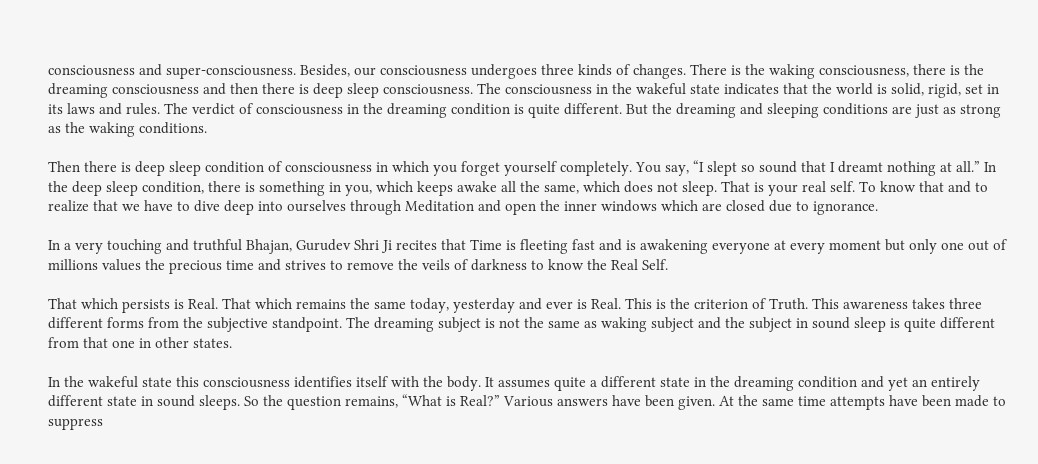consciousness and super-consciousness. Besides, our consciousness undergoes three kinds of changes. There is the waking consciousness, there is the dreaming consciousness and then there is deep sleep consciousness. The consciousness in the wakeful state indicates that the world is solid, rigid, set in its laws and rules. The verdict of consciousness in the dreaming condition is quite different. But the dreaming and sleeping conditions are just as strong as the waking conditions.

Then there is deep sleep condition of consciousness in which you forget yourself completely. You say, “I slept so sound that I dreamt nothing at all.” In the deep sleep condition, there is something in you, which keeps awake all the same, which does not sleep. That is your real self. To know that and to realize that we have to dive deep into ourselves through Meditation and open the inner windows which are closed due to ignorance.

In a very touching and truthful Bhajan, Gurudev Shri Ji recites that Time is fleeting fast and is awakening everyone at every moment but only one out of millions values the precious time and strives to remove the veils of darkness to know the Real Self.

That which persists is Real. That which remains the same today, yesterday and ever is Real. This is the criterion of Truth. This awareness takes three different forms from the subjective standpoint. The dreaming subject is not the same as waking subject and the subject in sound sleep is quite different from that one in other states.

In the wakeful state this consciousness identifies itself with the body. It assumes quite a different state in the dreaming condition and yet an entirely different state in sound sleeps. So the question remains, “What is Real?” Various answers have been given. At the same time attempts have been made to suppress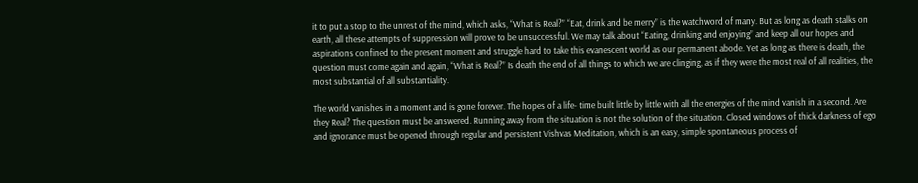it to put a stop to the unrest of the mind, which asks, “What is Real?” “Eat, drink and be merry” is the watchword of many. But as long as death stalks on earth, all these attempts of suppression will prove to be unsuccessful. We may talk about “Eating, drinking and enjoying” and keep all our hopes and aspirations confined to the present moment and struggle hard to take this evanescent world as our permanent abode. Yet as long as there is death, the question must come again and again, “What is Real?” Is death the end of all things to which we are clinging, as if they were the most real of all realities, the most substantial of all substantiality.

The world vanishes in a moment and is gone forever. The hopes of a life- time built little by little with all the energies of the mind vanish in a second. Are they Real? The question must be answered. Running away from the situation is not the solution of the situation. Closed windows of thick darkness of ego and ignorance must be opened through regular and persistent Vishvas Meditation, which is an easy, simple spontaneous process of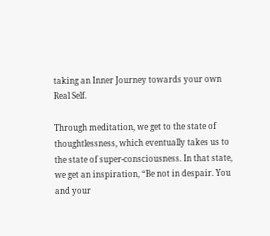taking an Inner Journey towards your own Real Self.

Through meditation, we get to the state of thoughtlessness, which eventually takes us to the state of super-consciousness. In that state, we get an inspiration, “Be not in despair. You and your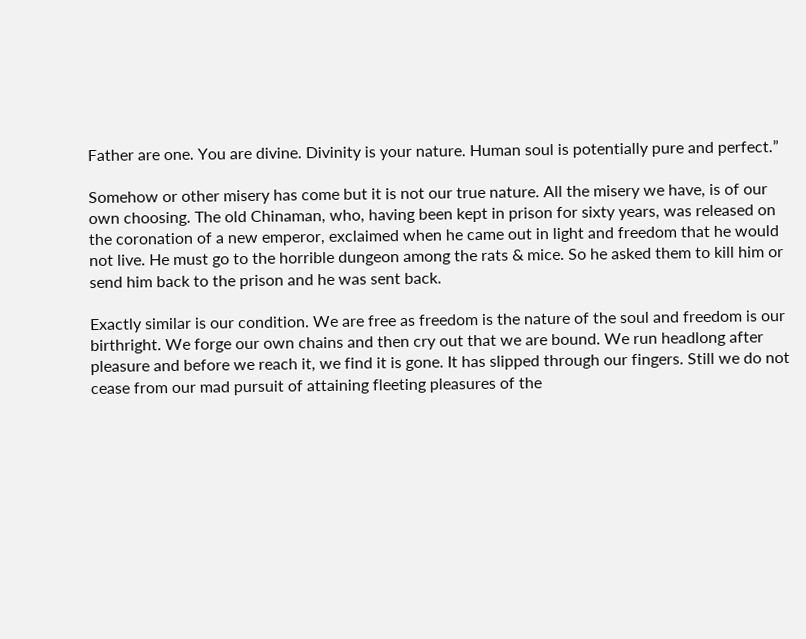Father are one. You are divine. Divinity is your nature. Human soul is potentially pure and perfect.”

Somehow or other misery has come but it is not our true nature. All the misery we have, is of our own choosing. The old Chinaman, who, having been kept in prison for sixty years, was released on the coronation of a new emperor, exclaimed when he came out in light and freedom that he would not live. He must go to the horrible dungeon among the rats & mice. So he asked them to kill him or send him back to the prison and he was sent back.

Exactly similar is our condition. We are free as freedom is the nature of the soul and freedom is our birthright. We forge our own chains and then cry out that we are bound. We run headlong after pleasure and before we reach it, we find it is gone. It has slipped through our fingers. Still we do not cease from our mad pursuit of attaining fleeting pleasures of the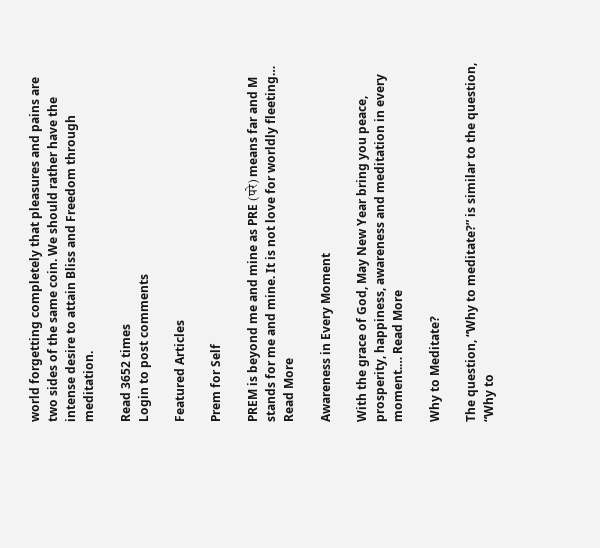world forgetting completely that pleasures and pains are two sides of the same coin. We should rather have the intense desire to attain Bliss and Freedom through meditation.

Read 3652 times
Login to post comments

Featured Articles

Prem for Self

PREM is beyond me and mine as PRE (परे) means far and M stands for me and mine. It is not love for worldly fleeting… Read More

Awareness in Every Moment

With the grace of God, May New Year bring you peace, prosperity, happiness, awareness and meditation in every moment.… Read More

Why to Meditate?

The question, “Why to meditate?” is similar to the question, “Why to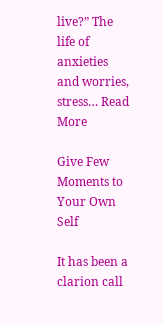live?” The life of anxieties and worries, stress… Read More

Give Few Moments to Your Own Self

It has been a clarion call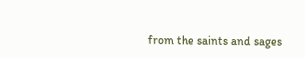from the saints and sages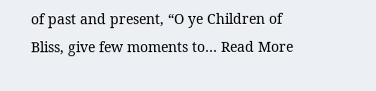of past and present, “O ye Children of Bliss, give few moments to… Read More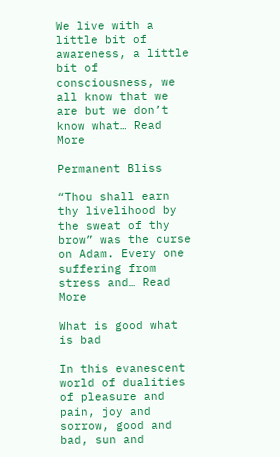We live with a little bit of awareness, a little bit of consciousness, we all know that we are but we don’t know what… Read More

Permanent Bliss

“Thou shall earn thy livelihood by the sweat of thy brow” was the curse on Adam. Every one suffering from stress and… Read More

What is good what is bad

In this evanescent world of dualities of pleasure and pain, joy and sorrow, good and bad, sun and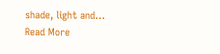shade, light and… Read More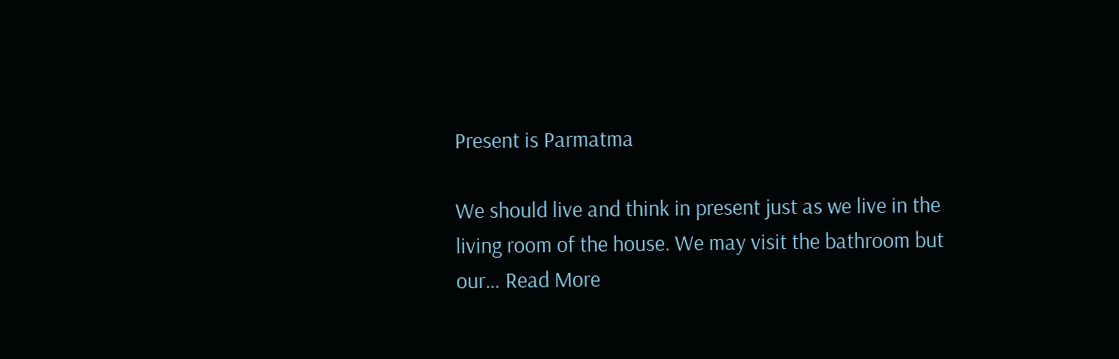Present is Parmatma

We should live and think in present just as we live in the living room of the house. We may visit the bathroom but our… Read More